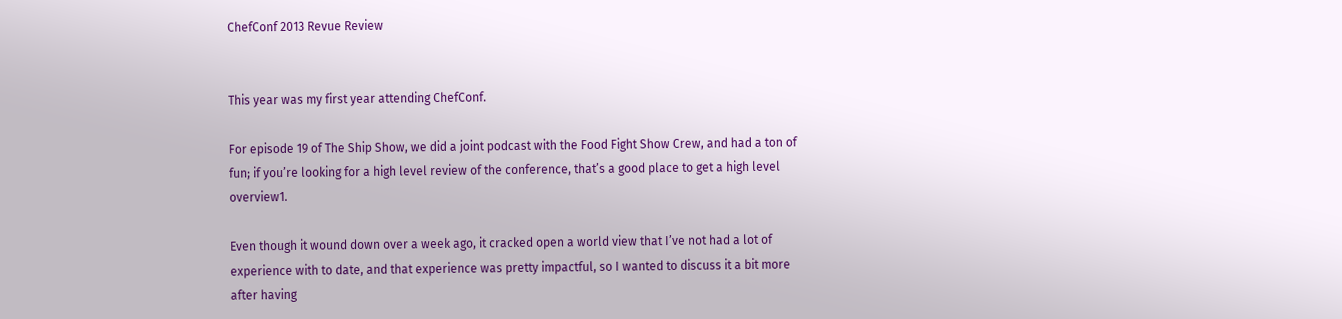ChefConf 2013 Revue Review


This year was my first year attending ChefConf.

For episode 19 of The Ship Show, we did a joint podcast with the Food Fight Show Crew, and had a ton of fun; if you’re looking for a high level review of the conference, that’s a good place to get a high level overview1.

Even though it wound down over a week ago, it cracked open a world view that I’ve not had a lot of experience with to date, and that experience was pretty impactful, so I wanted to discuss it a bit more after having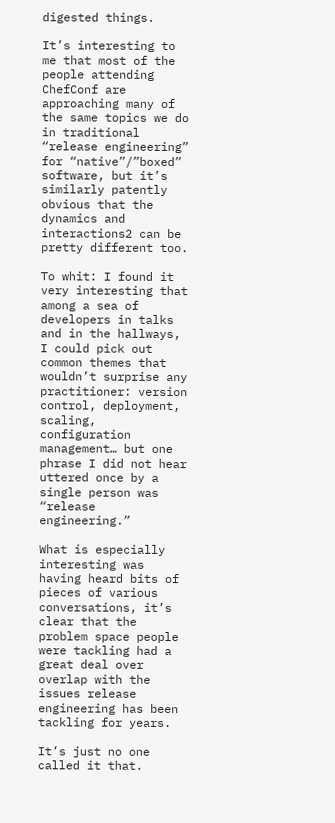digested things.

It’s interesting to me that most of the people attending ChefConf are approaching many of the same topics we do in traditional “release engineering” for “native”/”boxed” software, but it’s similarly patently obvious that the dynamics and interactions2 can be pretty different too.

To whit: I found it very interesting that among a sea of developers in talks and in the hallways, I could pick out common themes that wouldn’t surprise any practitioner: version control, deployment, scaling, configuration management… but one phrase I did not hear uttered once by a single person was “release engineering.”

What is especially interesting was having heard bits of pieces of various conversations, it’s clear that the problem space people were tackling had a great deal over overlap with the issues release engineering has been tackling for years.

It’s just no one called it that.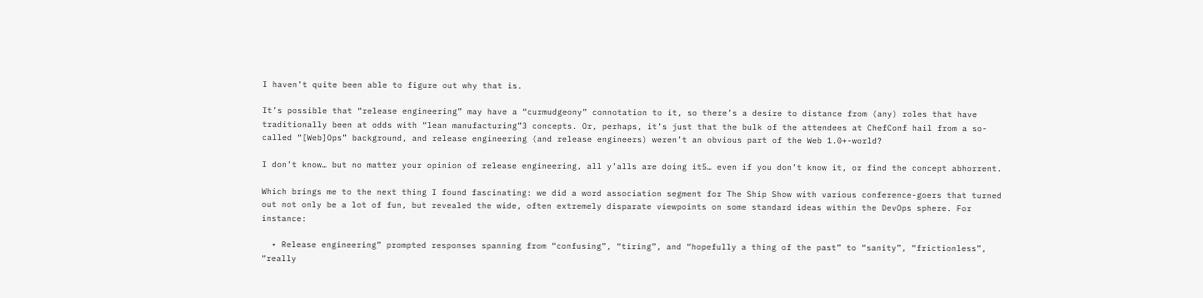I haven’t quite been able to figure out why that is.

It’s possible that “release engineering” may have a “curmudgeony” connotation to it, so there’s a desire to distance from (any) roles that have traditionally been at odds with “lean manufacturing”3 concepts. Or, perhaps, it’s just that the bulk of the attendees at ChefConf hail from a so-called “[Web]Ops” background, and release engineering (and release engineers) weren’t an obvious part of the Web 1.0+-world?

I don’t know… but no matter your opinion of release engineering, all y’alls are doing it5… even if you don’t know it, or find the concept abhorrent.

Which brings me to the next thing I found fascinating: we did a word association segment for The Ship Show with various conference-goers that turned out not only be a lot of fun, but revealed the wide, often extremely disparate viewpoints on some standard ideas within the DevOps sphere. For instance:

  • Release engineering” prompted responses spanning from “confusing”, “tiring”, and “hopefully a thing of the past” to “sanity”, “frictionless”, “really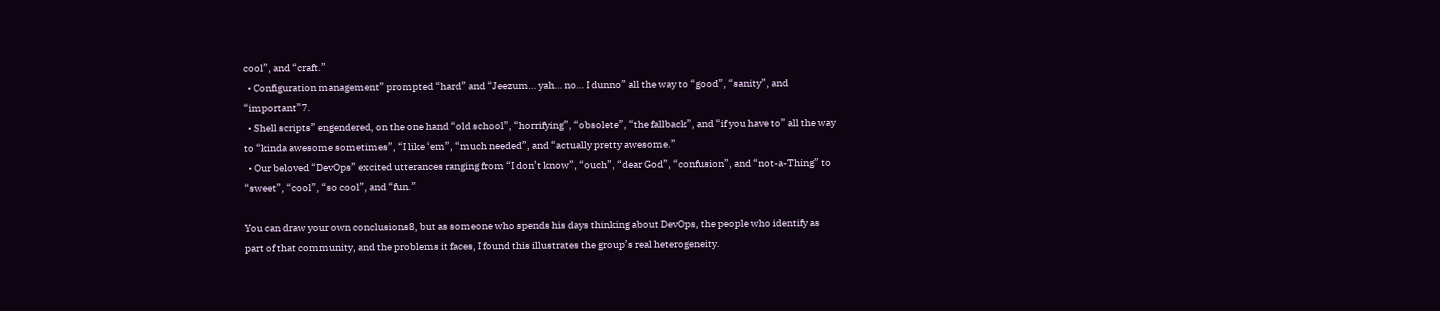cool”, and “craft.”
  • Configuration management” prompted “hard” and “Jeezum… yah… no… I dunno” all the way to “good”, “sanity”, and “important”7.
  • Shell scripts” engendered, on the one hand “old school”, “horrifying”, “obsolete”, “the fallback”, and “if you have to” all the way to “kinda awesome sometimes”, “I like ‘em”, “much needed”, and “actually pretty awesome.”
  • Our beloved “DevOps” excited utterances ranging from “I don’t know”, “ouch”, “dear God”, “confusion”, and “not-a-Thing” to “sweet”, “cool”, “so cool”, and “fun.”

You can draw your own conclusions8, but as someone who spends his days thinking about DevOps, the people who identify as part of that community, and the problems it faces, I found this illustrates the group’s real heterogeneity.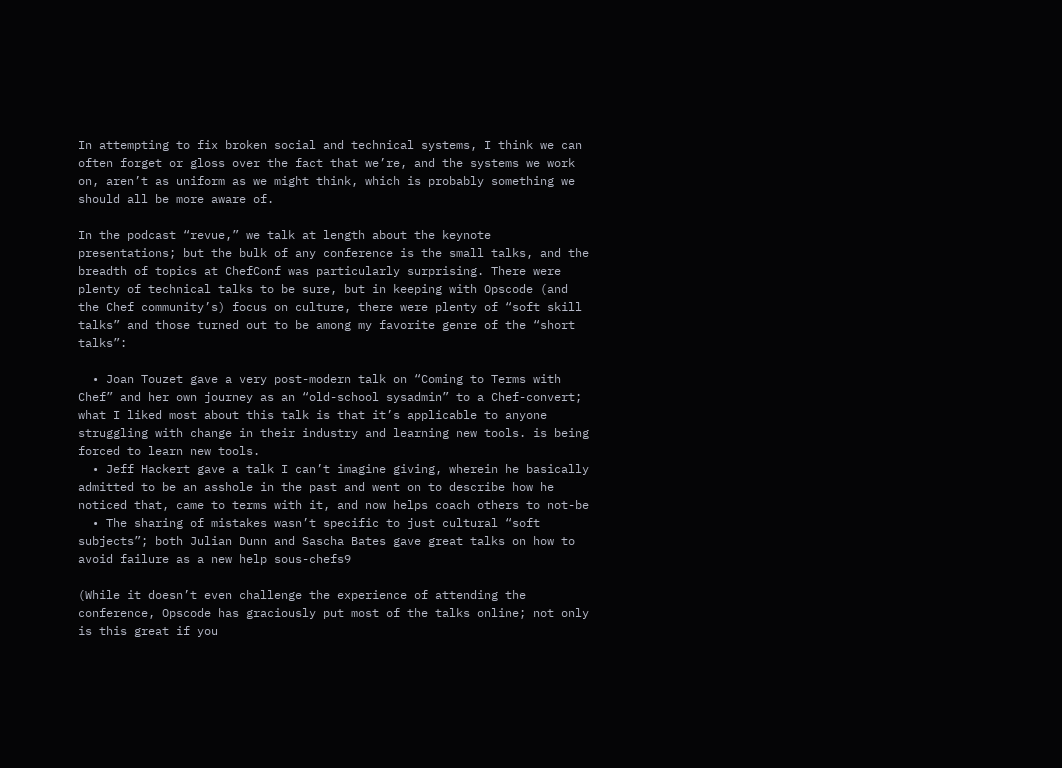In attempting to fix broken social and technical systems, I think we can often forget or gloss over the fact that we’re, and the systems we work on, aren’t as uniform as we might think, which is probably something we should all be more aware of.

In the podcast “revue,” we talk at length about the keynote presentations; but the bulk of any conference is the small talks, and the breadth of topics at ChefConf was particularly surprising. There were plenty of technical talks to be sure, but in keeping with Opscode (and the Chef community’s) focus on culture, there were plenty of “soft skill talks” and those turned out to be among my favorite genre of the “short talks”:

  • Joan Touzet gave a very post-modern talk on “Coming to Terms with Chef” and her own journey as an “old-school sysadmin” to a Chef-convert; what I liked most about this talk is that it’s applicable to anyone struggling with change in their industry and learning new tools. is being forced to learn new tools.
  • Jeff Hackert gave a talk I can’t imagine giving, wherein he basically admitted to be an asshole in the past and went on to describe how he noticed that, came to terms with it, and now helps coach others to not-be
  • The sharing of mistakes wasn’t specific to just cultural “soft subjects”; both Julian Dunn and Sascha Bates gave great talks on how to avoid failure as a new help sous-chefs9

(While it doesn’t even challenge the experience of attending the conference, Opscode has graciously put most of the talks online; not only is this great if you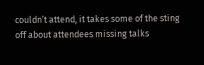couldn’t attend, it takes some of the sting off about attendees missing talks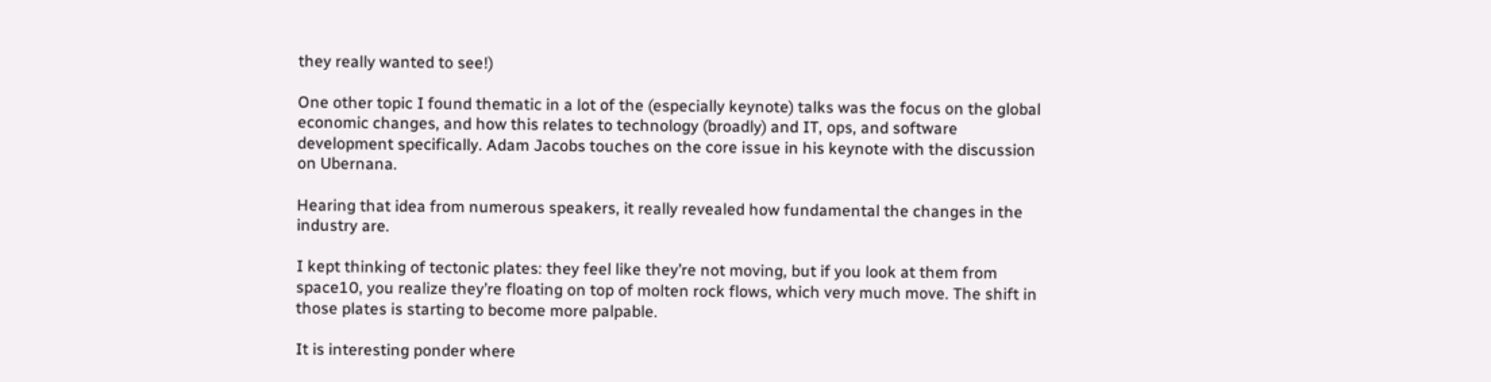they really wanted to see!)

One other topic I found thematic in a lot of the (especially keynote) talks was the focus on the global economic changes, and how this relates to technology (broadly) and IT, ops, and software development specifically. Adam Jacobs touches on the core issue in his keynote with the discussion on Ubernana.

Hearing that idea from numerous speakers, it really revealed how fundamental the changes in the industry are.

I kept thinking of tectonic plates: they feel like they’re not moving, but if you look at them from space10, you realize they’re floating on top of molten rock flows, which very much move. The shift in those plates is starting to become more palpable.

It is interesting ponder where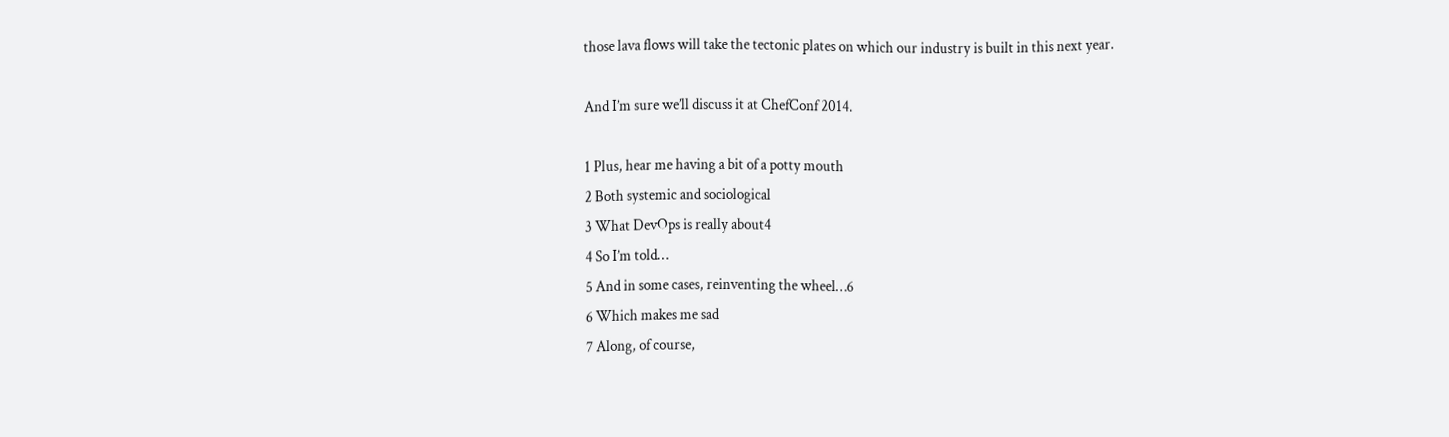those lava flows will take the tectonic plates on which our industry is built in this next year.

And I’m sure we’ll discuss it at ChefConf 2014.

1 Plus, hear me having a bit of a potty mouth
2 Both systemic and sociological
3 What DevOps is really about4
4 So I’m told…
5 And in some cases, reinventing the wheel…6
6 Which makes me sad
7 Along, of course,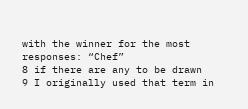with the winner for the most responses: “Chef”
8 if there are any to be drawn
9 I originally used that term in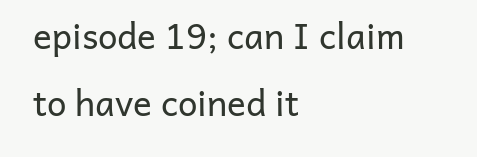episode 19; can I claim to have coined it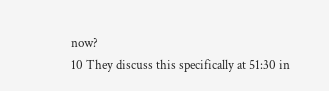now?
10 They discuss this specifically at 51:30 in